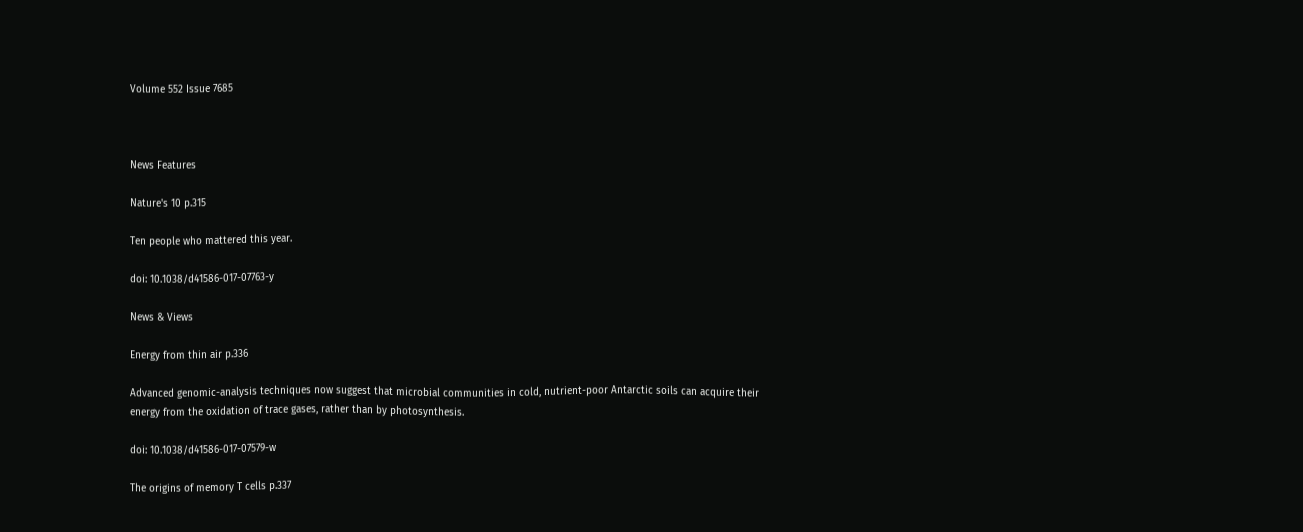Volume 552 Issue 7685



News Features

Nature's 10 p.315

Ten people who mattered this year.

doi: 10.1038/d41586-017-07763-y

News & Views

Energy from thin air p.336

Advanced genomic-analysis techniques now suggest that microbial communities in cold, nutrient-poor Antarctic soils can acquire their energy from the oxidation of trace gases, rather than by photosynthesis.

doi: 10.1038/d41586-017-07579-w

The origins of memory T cells p.337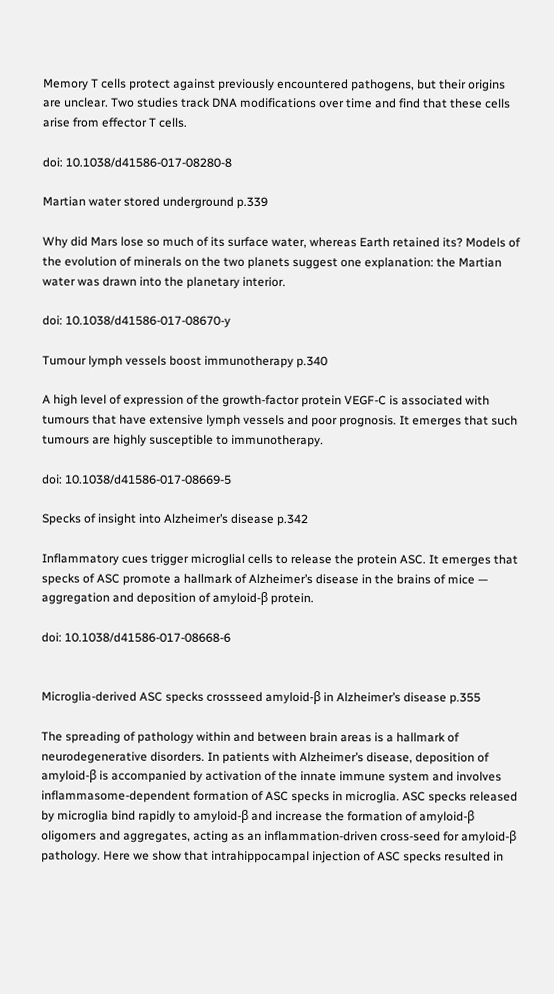Memory T cells protect against previously encountered pathogens, but their origins are unclear. Two studies track DNA modifications over time and find that these cells arise from effector T cells.

doi: 10.1038/d41586-017-08280-8

Martian water stored underground p.339

Why did Mars lose so much of its surface water, whereas Earth retained its? Models of the evolution of minerals on the two planets suggest one explanation: the Martian water was drawn into the planetary interior.

doi: 10.1038/d41586-017-08670-y

Tumour lymph vessels boost immunotherapy p.340

A high level of expression of the growth-factor protein VEGF-C is associated with tumours that have extensive lymph vessels and poor prognosis. It emerges that such tumours are highly susceptible to immunotherapy.

doi: 10.1038/d41586-017-08669-5

Specks of insight into Alzheimer’s disease p.342

Inflammatory cues trigger microglial cells to release the protein ASC. It emerges that specks of ASC promote a hallmark of Alzheimer’s disease in the brains of mice — aggregation and deposition of amyloid-β protein.

doi: 10.1038/d41586-017-08668-6


Microglia-derived ASC specks crossseed amyloid-β in Alzheimer’s disease p.355

The spreading of pathology within and between brain areas is a hallmark of neurodegenerative disorders. In patients with Alzheimer’s disease, deposition of amyloid-β is accompanied by activation of the innate immune system and involves inflammasome-dependent formation of ASC specks in microglia. ASC specks released by microglia bind rapidly to amyloid-β and increase the formation of amyloid-β oligomers and aggregates, acting as an inflammation-driven cross-seed for amyloid-β pathology. Here we show that intrahippocampal injection of ASC specks resulted in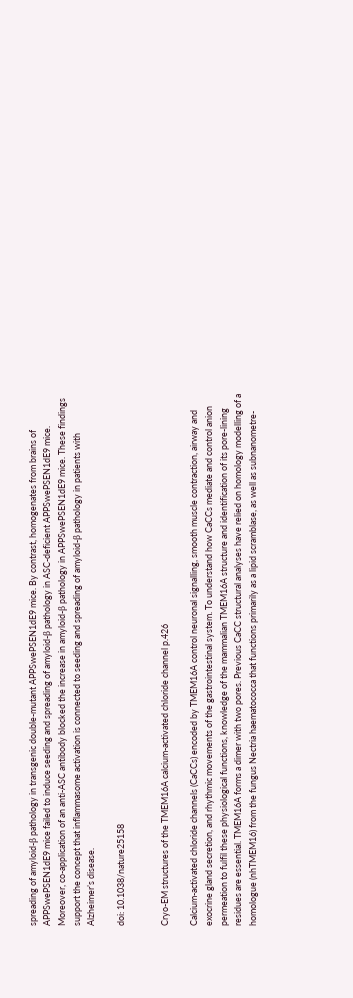spreading of amyloid-β pathology in transgenic double-mutant APPSwePSEN1dE9 mice. By contrast, homogenates from brains of APPSwePSEN1dE9 mice failed to induce seeding and spreading of amyloid-β pathology in ASC-deficient APPSwePSEN1dE9 mice. Moreover, co-application of an anti-ASC antibody blocked the increase in amyloid-β pathology in APPSwePSEN1dE9 mice. These findings support the concept that inflammasome activation is connected to seeding and spreading of amyloid-β pathology in patients with Alzheimer’s disease.

doi: 10.1038/nature25158


Cryo-EM structures of the TMEM16A calcium-activated chloride channel p.426

Calcium-activated chloride channels (CaCCs) encoded by TMEM16A control neuronal signalling, smooth muscle contraction, airway and exocrine gland secretion, and rhythmic movements of the gastrointestinal system. To understand how CaCCs mediate and control anion permeation to fulfil these physiological functions, knowledge of the mammalian TMEM16A structure and identification of its pore-lining residues are essential. TMEM16A forms a dimer with two pores. Previous CaCC structural analyses have relied on homology modelling of a homologue (nhTMEM16) from the fungus Nectria haematococca that functions primarily as a lipid scramblase, as well as subnanometre-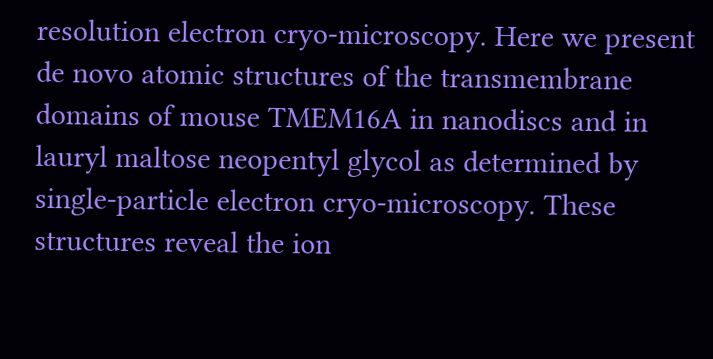resolution electron cryo-microscopy. Here we present de novo atomic structures of the transmembrane domains of mouse TMEM16A in nanodiscs and in lauryl maltose neopentyl glycol as determined by single-particle electron cryo-microscopy. These structures reveal the ion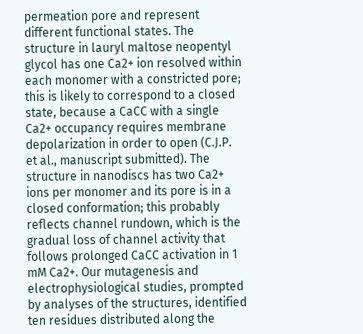permeation pore and represent different functional states. The structure in lauryl maltose neopentyl glycol has one Ca2+ ion resolved within each monomer with a constricted pore; this is likely to correspond to a closed state, because a CaCC with a single Ca2+ occupancy requires membrane depolarization in order to open (C.J.P. et al., manuscript submitted). The structure in nanodiscs has two Ca2+ ions per monomer and its pore is in a closed conformation; this probably reflects channel rundown, which is the gradual loss of channel activity that follows prolonged CaCC activation in 1 mM Ca2+. Our mutagenesis and electrophysiological studies, prompted by analyses of the structures, identified ten residues distributed along the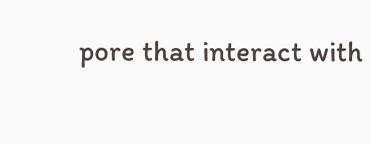pore that interact with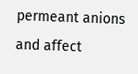permeant anions and affect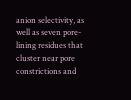anion selectivity, as well as seven pore-lining residues that cluster near pore constrictions and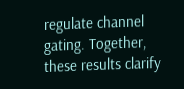regulate channel gating. Together, these results clarify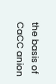the basis of CaCC anion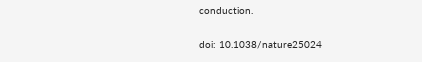conduction.

doi: 10.1038/nature25024